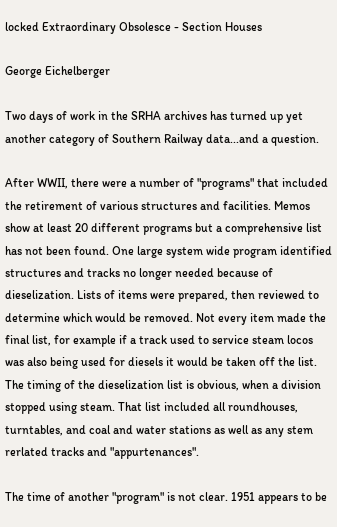locked Extraordinary Obsolesce - Section Houses

George Eichelberger

Two days of work in the SRHA archives has turned up yet another category of Southern Railway data...and a question.

After WWII, there were a number of "programs" that included the retirement of various structures and facilities. Memos show at least 20 different programs but a comprehensive list has not been found. One large system wide program identified structures and tracks no longer needed because of dieselization. Lists of items were prepared, then reviewed to determine which would be removed. Not every item made the final list, for example if a track used to service steam locos was also being used for diesels it would be taken off the list. The timing of the dieselization list is obvious, when a division stopped using steam. That list included all roundhouses, turntables, and coal and water stations as well as any stem rerlated tracks and "appurtenances".

The time of another "program" is not clear. 1951 appears to be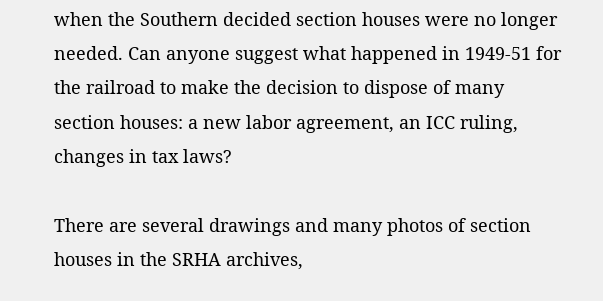when the Southern decided section houses were no longer needed. Can anyone suggest what happened in 1949-51 for the railroad to make the decision to dispose of many section houses: a new labor agreement, an ICC ruling, changes in tax laws?

There are several drawings and many photos of section houses in the SRHA archives,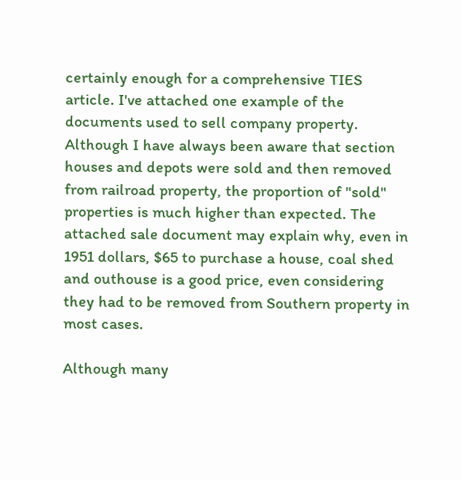certainly enough for a comprehensive TIES article. I've attached one example of the documents used to sell company property. Although I have always been aware that section houses and depots were sold and then removed from railroad property, the proportion of "sold" properties is much higher than expected. The attached sale document may explain why, even in 1951 dollars, $65 to purchase a house, coal shed and outhouse is a good price, even considering they had to be removed from Southern property in most cases.

Although many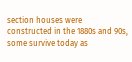section houses were constructed in the 1880s and 90s, some survive today as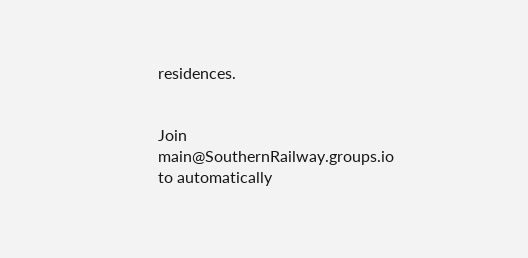residences.


Join main@SouthernRailway.groups.io to automatically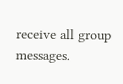receive all group messages.